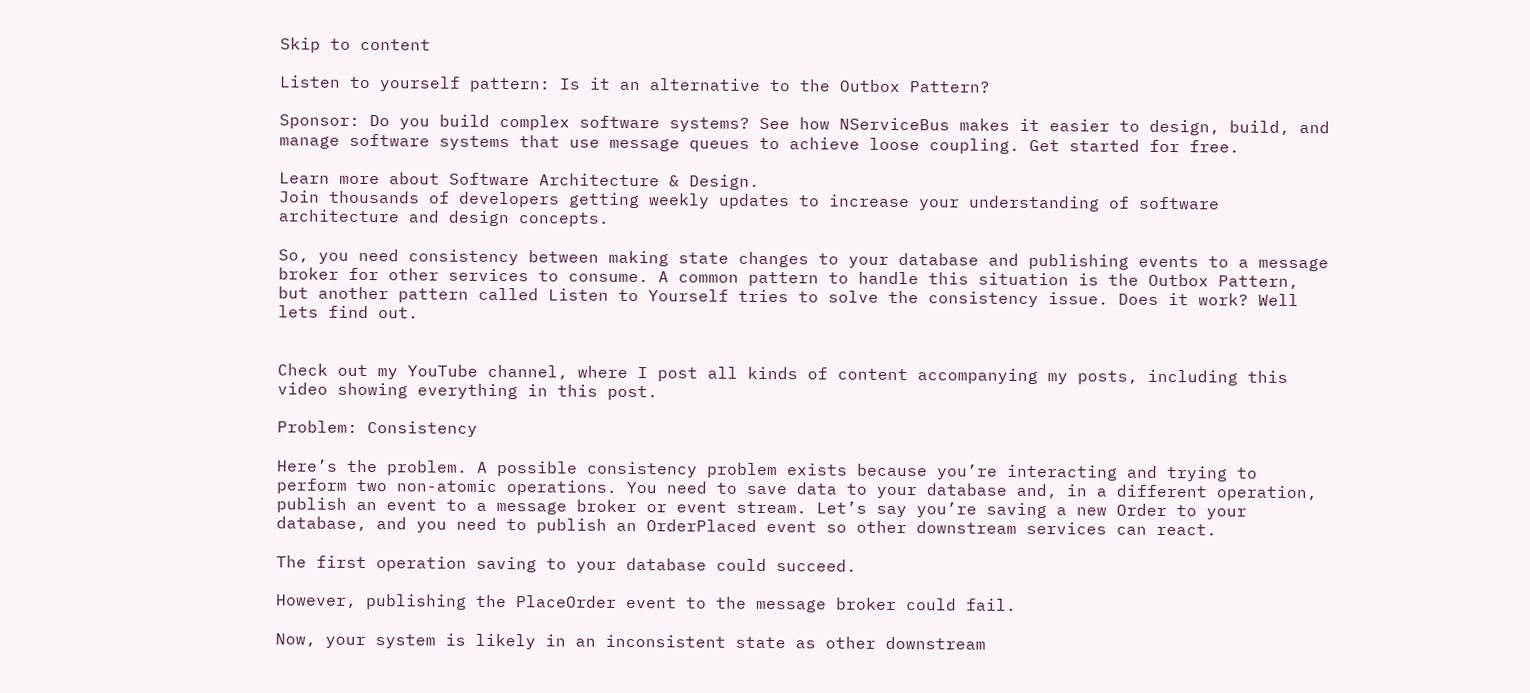Skip to content

Listen to yourself pattern: Is it an alternative to the Outbox Pattern?

Sponsor: Do you build complex software systems? See how NServiceBus makes it easier to design, build, and manage software systems that use message queues to achieve loose coupling. Get started for free.

Learn more about Software Architecture & Design.
Join thousands of developers getting weekly updates to increase your understanding of software architecture and design concepts.

So, you need consistency between making state changes to your database and publishing events to a message broker for other services to consume. A common pattern to handle this situation is the Outbox Pattern, but another pattern called Listen to Yourself tries to solve the consistency issue. Does it work? Well lets find out.


Check out my YouTube channel, where I post all kinds of content accompanying my posts, including this video showing everything in this post.

Problem: Consistency

Here’s the problem. A possible consistency problem exists because you’re interacting and trying to perform two non-atomic operations. You need to save data to your database and, in a different operation, publish an event to a message broker or event stream. Let’s say you’re saving a new Order to your database, and you need to publish an OrderPlaced event so other downstream services can react.

The first operation saving to your database could succeed.

However, publishing the PlaceOrder event to the message broker could fail.

Now, your system is likely in an inconsistent state as other downstream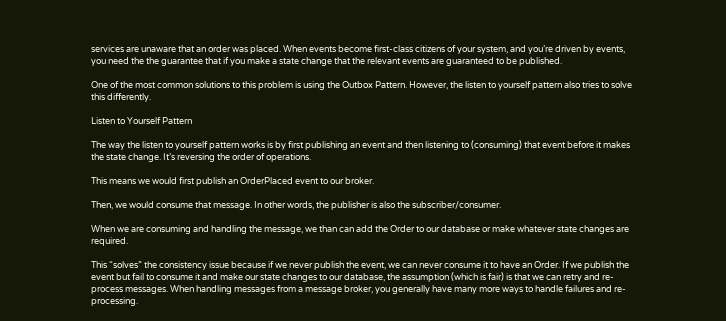services are unaware that an order was placed. When events become first-class citizens of your system, and you’re driven by events, you need the the guarantee that if you make a state change that the relevant events are guaranteed to be published.

One of the most common solutions to this problem is using the Outbox Pattern. However, the listen to yourself pattern also tries to solve this differently.

Listen to Yourself Pattern

The way the listen to yourself pattern works is by first publishing an event and then listening to (consuming) that event before it makes the state change. It’s reversing the order of operations.

This means we would first publish an OrderPlaced event to our broker.

Then, we would consume that message. In other words, the publisher is also the subscriber/consumer.

When we are consuming and handling the message, we than can add the Order to our database or make whatever state changes are required.

This “solves” the consistency issue because if we never publish the event, we can never consume it to have an Order. If we publish the event but fail to consume it and make our state changes to our database, the assumption (which is fair) is that we can retry and re-process messages. When handling messages from a message broker, you generally have many more ways to handle failures and re-processing.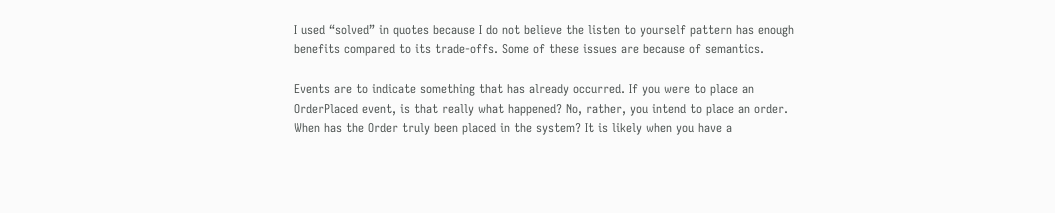I used “solved” in quotes because I do not believe the listen to yourself pattern has enough benefits compared to its trade-offs. Some of these issues are because of semantics.

Events are to indicate something that has already occurred. If you were to place an OrderPlaced event, is that really what happened? No, rather, you intend to place an order. When has the Order truly been placed in the system? It is likely when you have a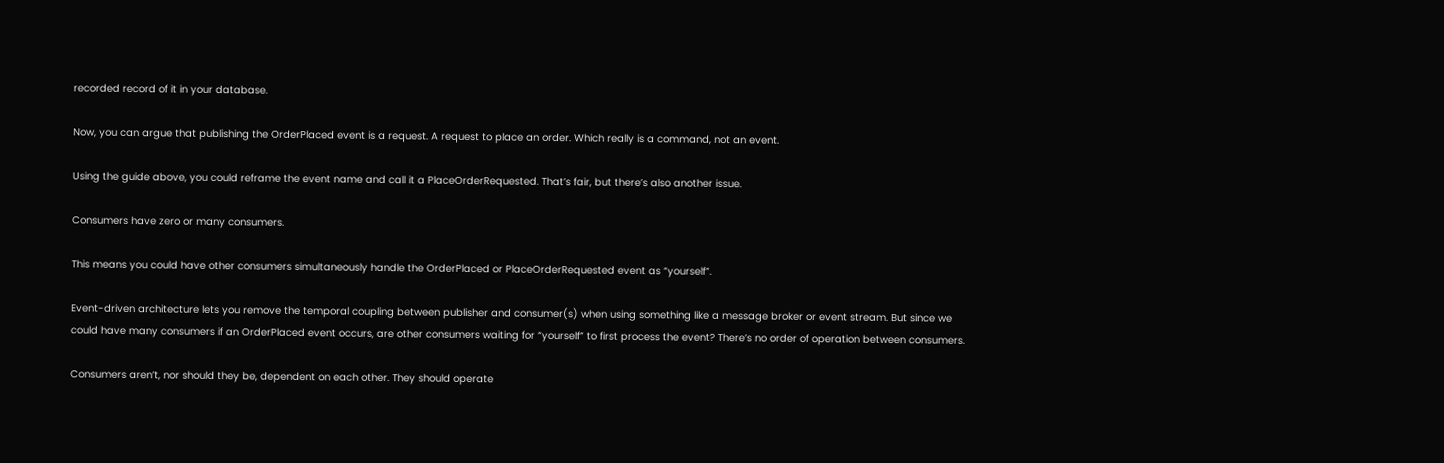recorded record of it in your database.

Now, you can argue that publishing the OrderPlaced event is a request. A request to place an order. Which really is a command, not an event.

Using the guide above, you could reframe the event name and call it a PlaceOrderRequested. That’s fair, but there’s also another issue.

Consumers have zero or many consumers.

This means you could have other consumers simultaneously handle the OrderPlaced or PlaceOrderRequested event as “yourself”.

Event-driven architecture lets you remove the temporal coupling between publisher and consumer(s) when using something like a message broker or event stream. But since we could have many consumers if an OrderPlaced event occurs, are other consumers waiting for “yourself” to first process the event? There’s no order of operation between consumers.

Consumers aren’t, nor should they be, dependent on each other. They should operate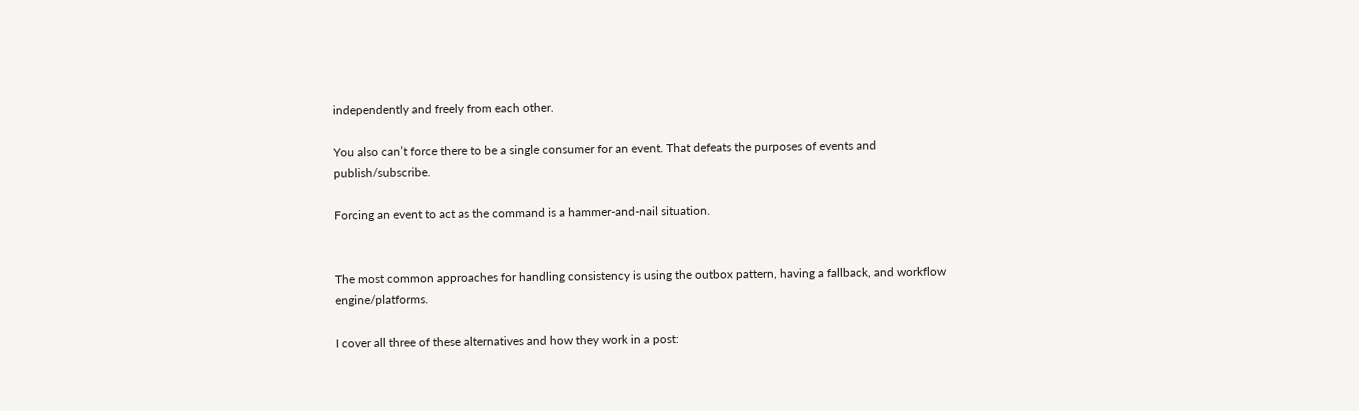independently and freely from each other.

You also can’t force there to be a single consumer for an event. That defeats the purposes of events and publish/subscribe.

Forcing an event to act as the command is a hammer-and-nail situation.


The most common approaches for handling consistency is using the outbox pattern, having a fallback, and workflow engine/platforms.

I cover all three of these alternatives and how they work in a post: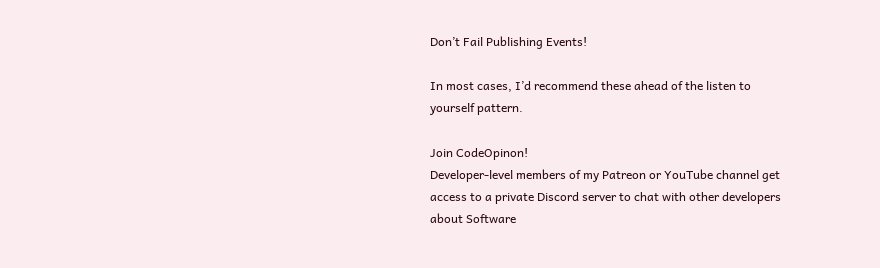Don’t Fail Publishing Events!

In most cases, I’d recommend these ahead of the listen to yourself pattern.

Join CodeOpinon!
Developer-level members of my Patreon or YouTube channel get access to a private Discord server to chat with other developers about Software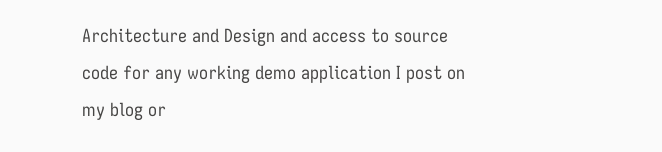Architecture and Design and access to source code for any working demo application I post on my blog or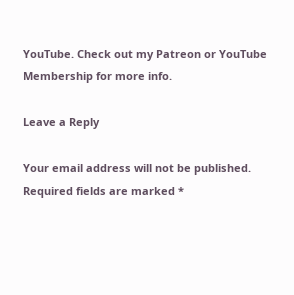YouTube. Check out my Patreon or YouTube Membership for more info.

Leave a Reply

Your email address will not be published. Required fields are marked *